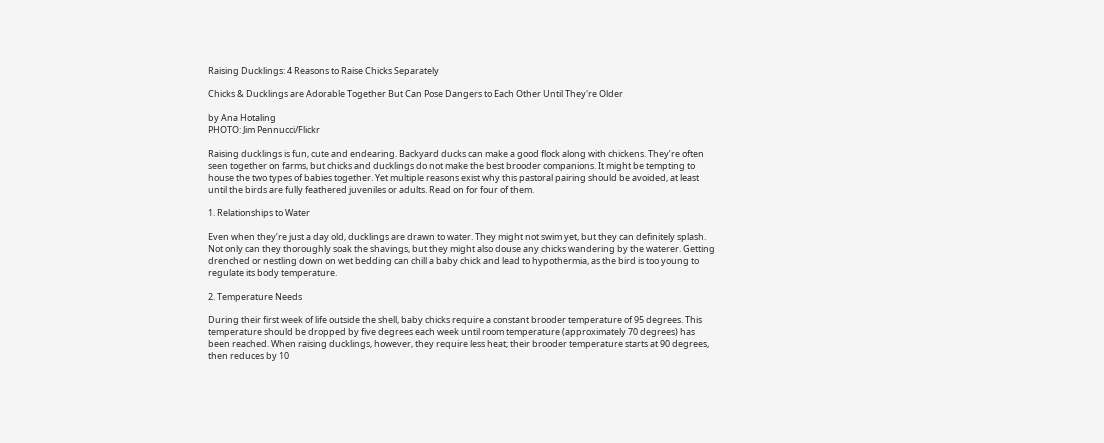Raising Ducklings: 4 Reasons to Raise Chicks Separately

Chicks & Ducklings are Adorable Together But Can Pose Dangers to Each Other Until They're Older

by Ana Hotaling
PHOTO: Jim Pennucci/Flickr

Raising ducklings is fun, cute and endearing. Backyard ducks can make a good flock along with chickens. They’re often seen together on farms, but chicks and ducklings do not make the best brooder companions. It might be tempting to house the two types of babies together. Yet multiple reasons exist why this pastoral pairing should be avoided, at least until the birds are fully feathered juveniles or adults. Read on for four of them.

1. Relationships to Water

Even when they’re just a day old, ducklings are drawn to water. They might not swim yet, but they can definitely splash. Not only can they thoroughly soak the shavings, but they might also douse any chicks wandering by the waterer. Getting drenched or nestling down on wet bedding can chill a baby chick and lead to hypothermia, as the bird is too young to regulate its body temperature.

2. Temperature Needs

During their first week of life outside the shell, baby chicks require a constant brooder temperature of 95 degrees. This temperature should be dropped by five degrees each week until room temperature (approximately 70 degrees) has been reached. When raising ducklings, however, they require less heat; their brooder temperature starts at 90 degrees, then reduces by 10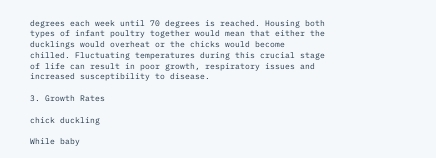degrees each week until 70 degrees is reached. Housing both types of infant poultry together would mean that either the ducklings would overheat or the chicks would become chilled. Fluctuating temperatures during this crucial stage of life can result in poor growth, respiratory issues and increased susceptibility to disease.

3. Growth Rates

chick duckling

While baby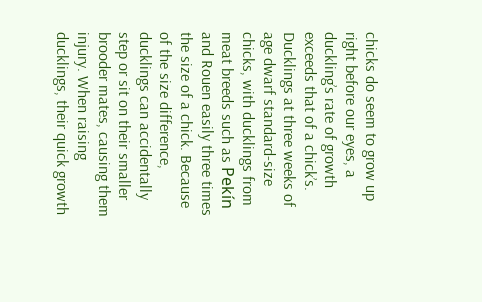chicks do seem to grow up right before our eyes, a duckling’s rate of growth exceeds that of a chick’s. Ducklings at three weeks of age dwarf standard-size chicks, with ducklings from meat breeds such as Pekín and Rouen easily three times the size of a chick. Because of the size difference, ducklings can accidentally step or sit on their smaller brooder mates, causing them injury. When raising ducklings, their quick growth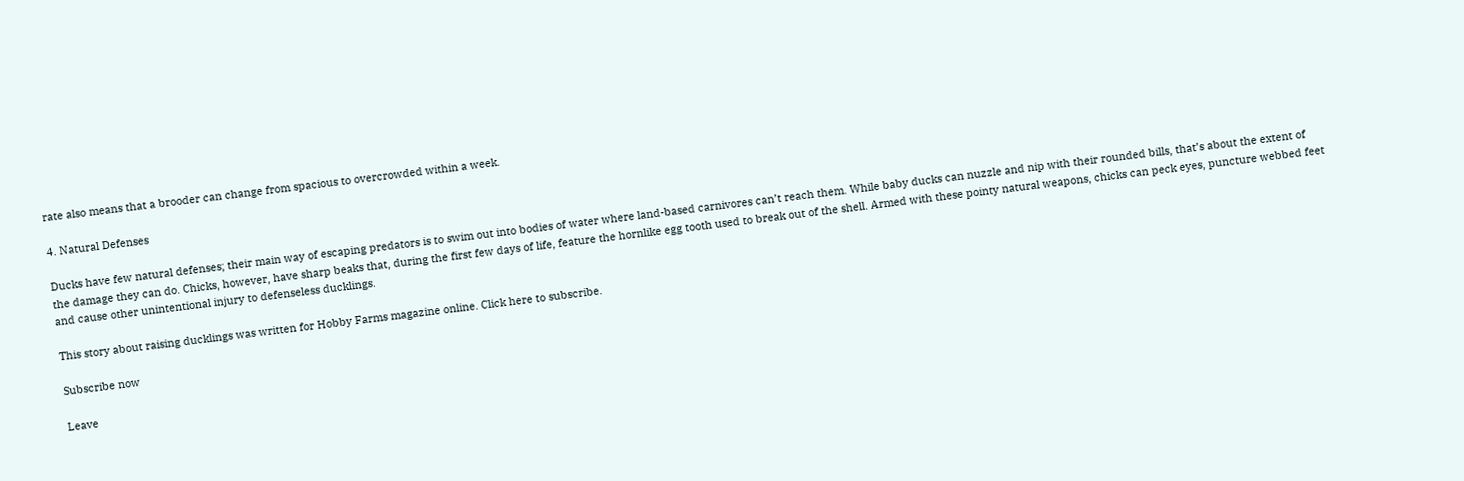rate also means that a brooder can change from spacious to overcrowded within a week.

4. Natural Defenses

Ducks have few natural defenses; their main way of escaping predators is to swim out into bodies of water where land-based carnivores can’t reach them. While baby ducks can nuzzle and nip with their rounded bills, that’s about the extent of the damage they can do. Chicks, however, have sharp beaks that, during the first few days of life, feature the hornlike egg tooth used to break out of the shell. Armed with these pointy natural weapons, chicks can peck eyes, puncture webbed feet and cause other unintentional injury to defenseless ducklings.

This story about raising ducklings was written for Hobby Farms magazine online. Click here to subscribe.

Subscribe now

Leave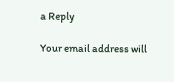a Reply

Your email address will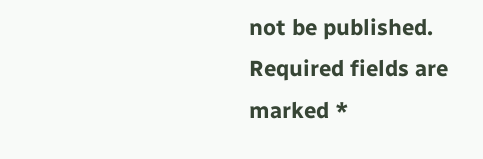not be published. Required fields are marked *